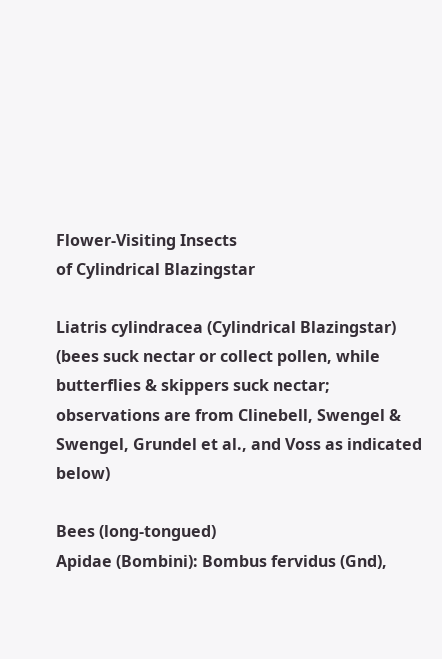Flower-Visiting Insects
of Cylindrical Blazingstar

Liatris cylindracea (Cylindrical Blazingstar)
(bees suck nectar or collect pollen, while butterflies & skippers suck nectar; observations are from Clinebell, Swengel & Swengel, Grundel et al., and Voss as indicated below)

Bees (long-tongued)
Apidae (Bombini): Bombus fervidus (Gnd),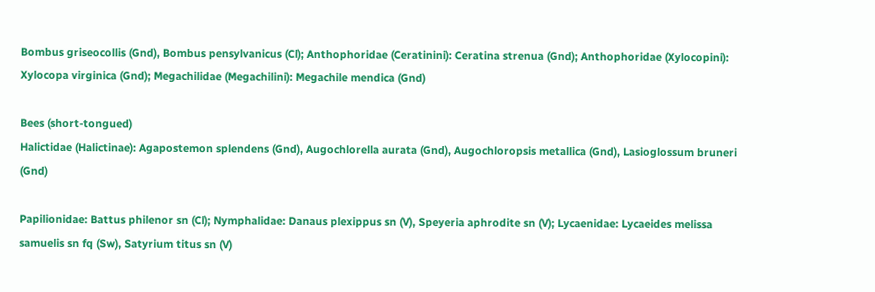Bombus griseocollis (Gnd), Bombus pensylvanicus (Cl); Anthophoridae (Ceratinini): Ceratina strenua (Gnd); Anthophoridae (Xylocopini): Xylocopa virginica (Gnd); Megachilidae (Megachilini): Megachile mendica (Gnd)

Bees (short-tongued)
Halictidae (Halictinae): Agapostemon splendens (Gnd), Augochlorella aurata (Gnd), Augochloropsis metallica (Gnd), Lasioglossum bruneri (Gnd)

Papilionidae: Battus philenor sn (Cl); Nymphalidae: Danaus plexippus sn (V), Speyeria aphrodite sn (V); Lycaenidae: Lycaeides melissa samuelis sn fq (Sw), Satyrium titus sn (V)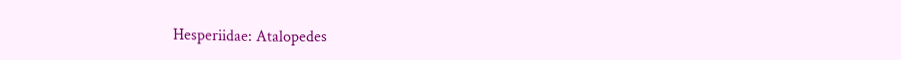Hesperiidae: Atalopedes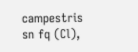campestris sn fq (Cl),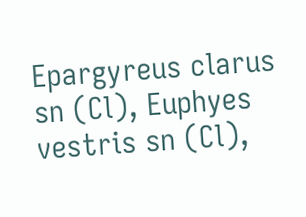Epargyreus clarus sn (Cl), Euphyes vestris sn (Cl),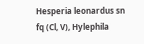Hesperia leonardus sn fq (Cl, V), Hylephila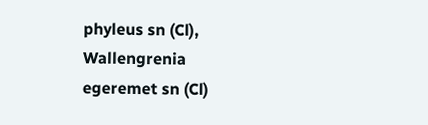phyleus sn (Cl), Wallengrenia egeremet sn (Cl)